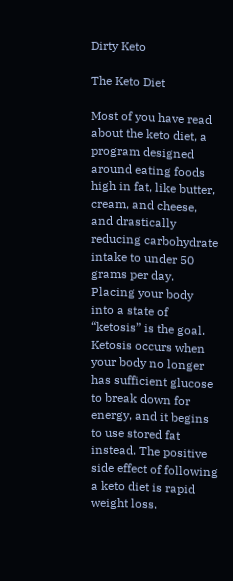Dirty Keto

The Keto Diet

Most of you have read about the keto diet, a program designed around eating foods high in fat, like butter, cream, and cheese, and drastically reducing carbohydrate intake to under 50 grams per day. Placing your body into a state of “ketosis” is the goal. Ketosis occurs when your body no longer has sufficient glucose to break down for energy, and it begins to use stored fat instead. The positive side effect of following a keto diet is rapid weight loss.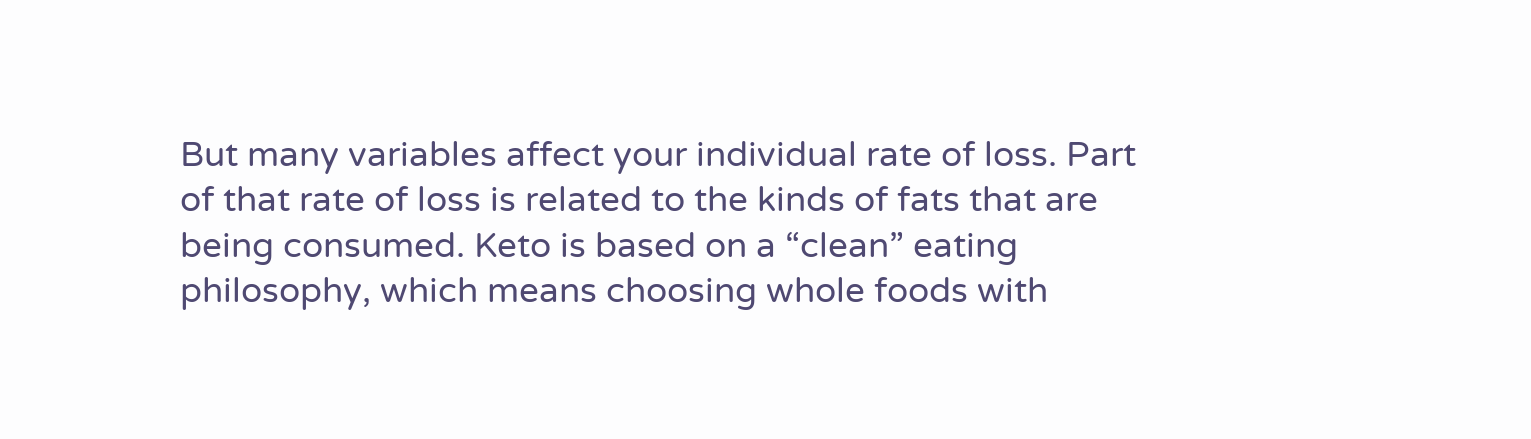But many variables affect your individual rate of loss. Part of that rate of loss is related to the kinds of fats that are being consumed. Keto is based on a “clean” eating philosophy, which means choosing whole foods with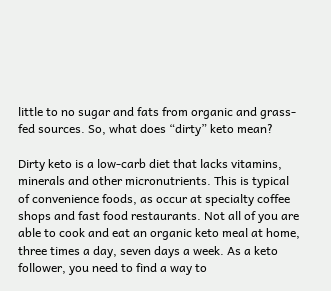little to no sugar and fats from organic and grass-fed sources. So, what does “dirty” keto mean?

Dirty keto is a low-carb diet that lacks vitamins, minerals and other micronutrients. This is typical of convenience foods, as occur at specialty coffee shops and fast food restaurants. Not all of you are able to cook and eat an organic keto meal at home, three times a day, seven days a week. As a keto follower, you need to find a way to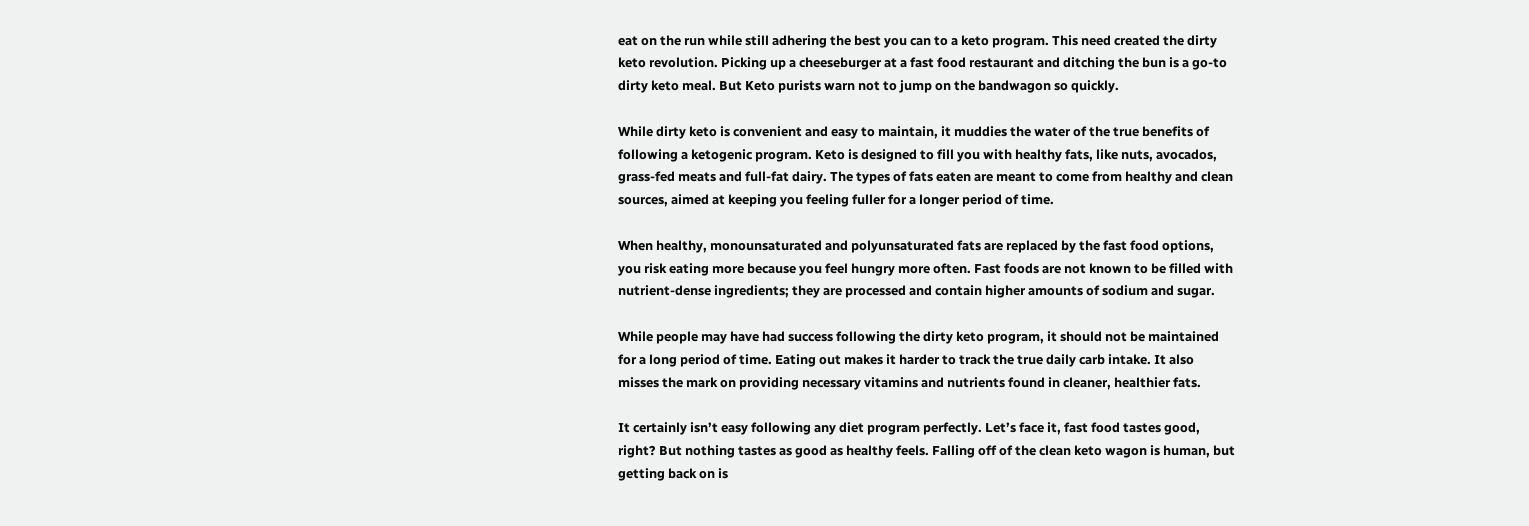eat on the run while still adhering the best you can to a keto program. This need created the dirty keto revolution. Picking up a cheeseburger at a fast food restaurant and ditching the bun is a go-to dirty keto meal. But Keto purists warn not to jump on the bandwagon so quickly.

While dirty keto is convenient and easy to maintain, it muddies the water of the true benefits of following a ketogenic program. Keto is designed to fill you with healthy fats, like nuts, avocados, grass-fed meats and full-fat dairy. The types of fats eaten are meant to come from healthy and clean sources, aimed at keeping you feeling fuller for a longer period of time.

When healthy, monounsaturated and polyunsaturated fats are replaced by the fast food options, you risk eating more because you feel hungry more often. Fast foods are not known to be filled with nutrient-dense ingredients; they are processed and contain higher amounts of sodium and sugar.

While people may have had success following the dirty keto program, it should not be maintained for a long period of time. Eating out makes it harder to track the true daily carb intake. It also misses the mark on providing necessary vitamins and nutrients found in cleaner, healthier fats.

It certainly isn’t easy following any diet program perfectly. Let’s face it, fast food tastes good, right? But nothing tastes as good as healthy feels. Falling off of the clean keto wagon is human, but getting back on is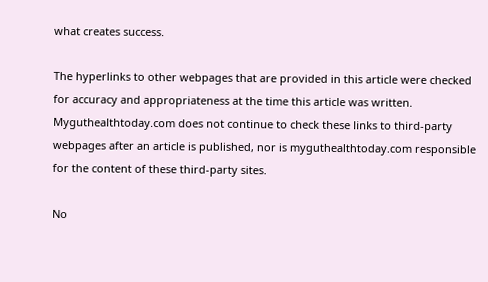what creates success.

The hyperlinks to other webpages that are provided in this article were checked for accuracy and appropriateness at the time this article was written. Myguthealthtoday.com does not continue to check these links to third-party webpages after an article is published, nor is myguthealthtoday.com responsible for the content of these third-party sites.

No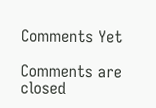Comments Yet

Comments are closed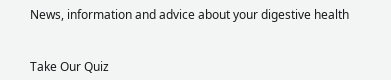News, information and advice about your digestive health


Take Our Quiz